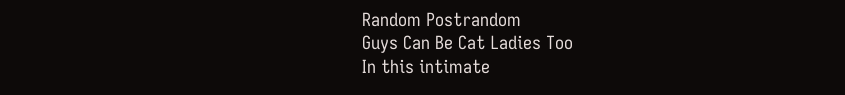Random Postrandom
Guys Can Be Cat Ladies Too
In this intimate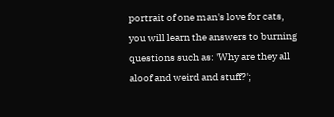portrait of one man's love for cats, you will learn the answers to burning questions such as: 'Why are they all aloof and weird and stuff?';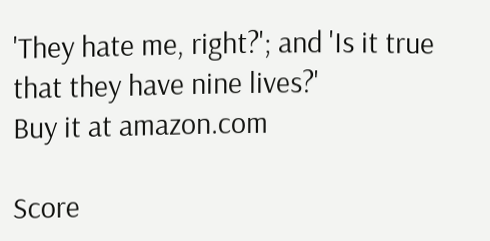'They hate me, right?'; and 'Is it true that they have nine lives?'
Buy it at amazon.com

Score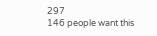297
146 people want this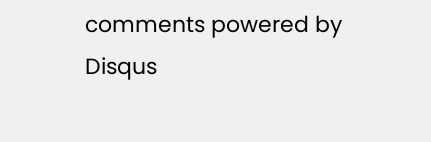comments powered by Disqus